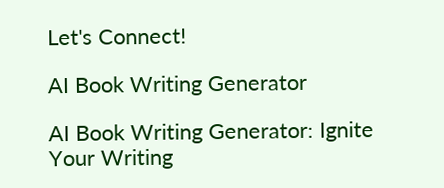Let's Connect!

AI Book Writing Generator

AI Book Writing Generator: Ignite Your Writing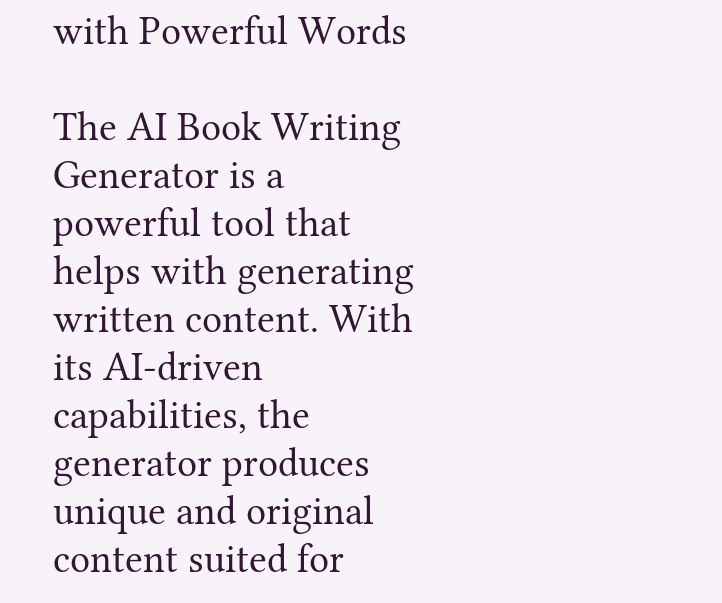with Powerful Words

The AI Book Writing Generator is a powerful tool that helps with generating written content. With its AI-driven capabilities, the generator produces unique and original content suited for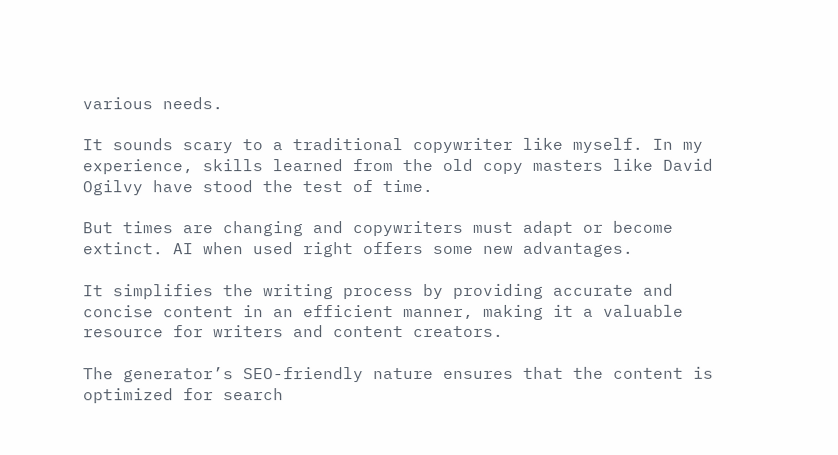various needs.

It sounds scary to a traditional copywriter like myself. In my experience, skills learned from the old copy masters like David Ogilvy have stood the test of time.

But times are changing and copywriters must adapt or become extinct. AI when used right offers some new advantages.

It simplifies the writing process by providing accurate and concise content in an efficient manner, making it a valuable resource for writers and content creators.

The generator’s SEO-friendly nature ensures that the content is optimized for search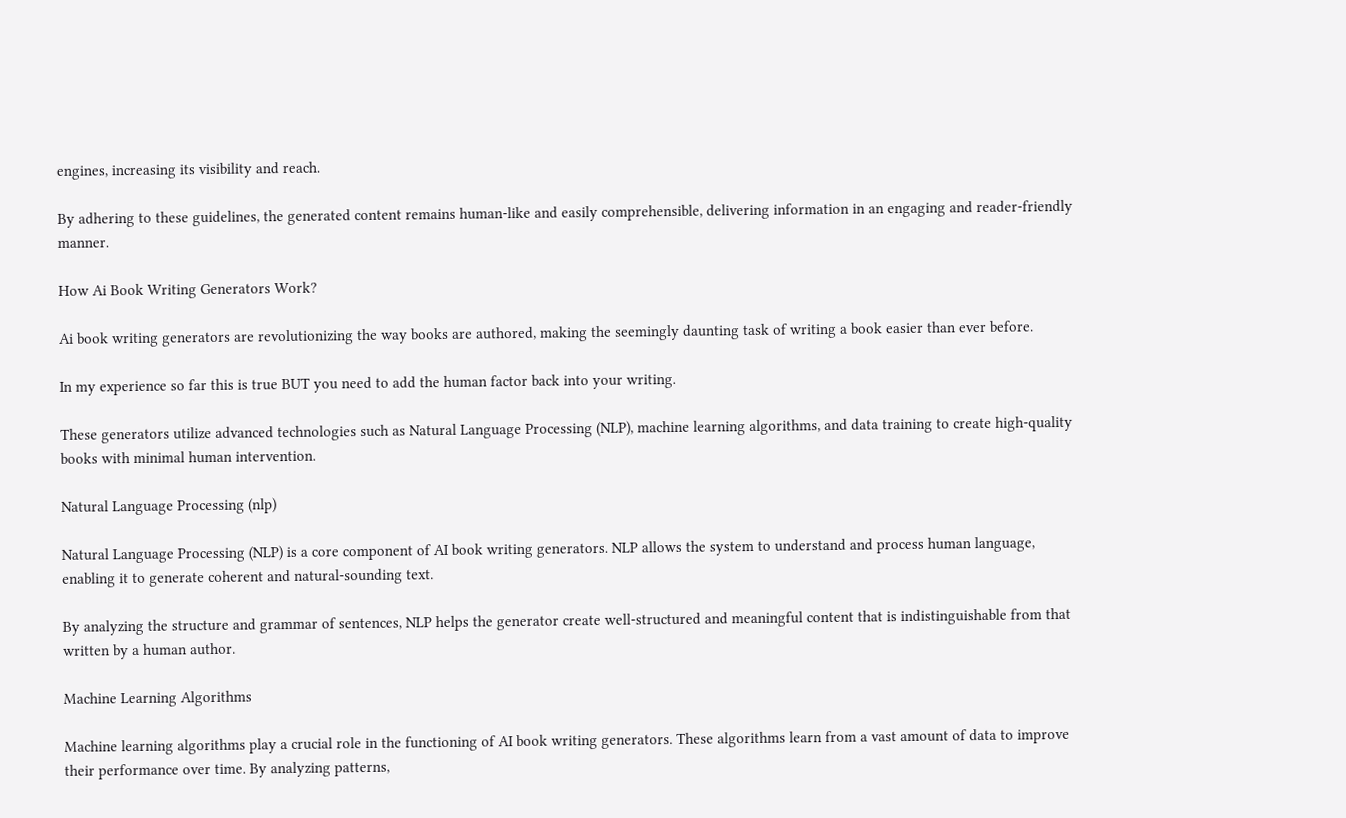engines, increasing its visibility and reach.

By adhering to these guidelines, the generated content remains human-like and easily comprehensible, delivering information in an engaging and reader-friendly manner.

How Ai Book Writing Generators Work?

Ai book writing generators are revolutionizing the way books are authored, making the seemingly daunting task of writing a book easier than ever before.

In my experience so far this is true BUT you need to add the human factor back into your writing.

These generators utilize advanced technologies such as Natural Language Processing (NLP), machine learning algorithms, and data training to create high-quality books with minimal human intervention.

Natural Language Processing (nlp)

Natural Language Processing (NLP) is a core component of AI book writing generators. NLP allows the system to understand and process human language, enabling it to generate coherent and natural-sounding text.

By analyzing the structure and grammar of sentences, NLP helps the generator create well-structured and meaningful content that is indistinguishable from that written by a human author.

Machine Learning Algorithms

Machine learning algorithms play a crucial role in the functioning of AI book writing generators. These algorithms learn from a vast amount of data to improve their performance over time. By analyzing patterns,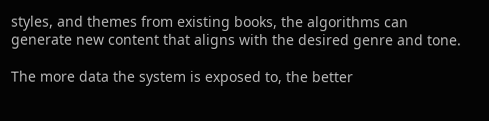styles, and themes from existing books, the algorithms can generate new content that aligns with the desired genre and tone.

The more data the system is exposed to, the better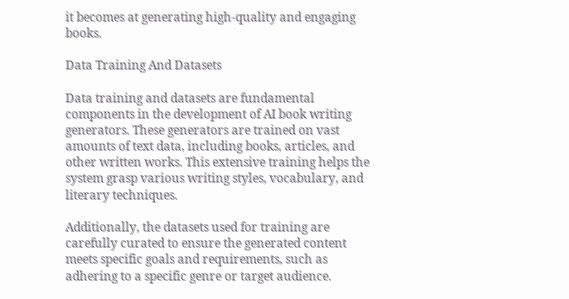it becomes at generating high-quality and engaging books.

Data Training And Datasets

Data training and datasets are fundamental components in the development of AI book writing generators. These generators are trained on vast amounts of text data, including books, articles, and other written works. This extensive training helps the system grasp various writing styles, vocabulary, and literary techniques.

Additionally, the datasets used for training are carefully curated to ensure the generated content meets specific goals and requirements, such as adhering to a specific genre or target audience.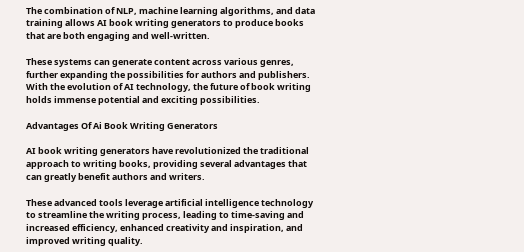The combination of NLP, machine learning algorithms, and data training allows AI book writing generators to produce books that are both engaging and well-written.

These systems can generate content across various genres, further expanding the possibilities for authors and publishers. With the evolution of AI technology, the future of book writing holds immense potential and exciting possibilities.

Advantages Of Ai Book Writing Generators

AI book writing generators have revolutionized the traditional approach to writing books, providing several advantages that can greatly benefit authors and writers.

These advanced tools leverage artificial intelligence technology to streamline the writing process, leading to time-saving and increased efficiency, enhanced creativity and inspiration, and improved writing quality.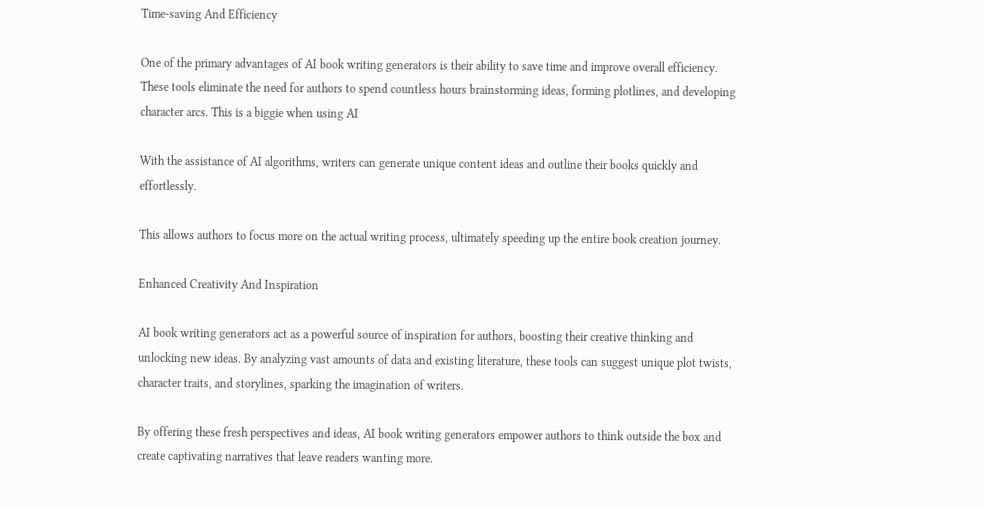Time-saving And Efficiency

One of the primary advantages of AI book writing generators is their ability to save time and improve overall efficiency. These tools eliminate the need for authors to spend countless hours brainstorming ideas, forming plotlines, and developing character arcs. This is a biggie when using AI

With the assistance of AI algorithms, writers can generate unique content ideas and outline their books quickly and effortlessly.

This allows authors to focus more on the actual writing process, ultimately speeding up the entire book creation journey.

Enhanced Creativity And Inspiration

AI book writing generators act as a powerful source of inspiration for authors, boosting their creative thinking and unlocking new ideas. By analyzing vast amounts of data and existing literature, these tools can suggest unique plot twists, character traits, and storylines, sparking the imagination of writers.

By offering these fresh perspectives and ideas, AI book writing generators empower authors to think outside the box and create captivating narratives that leave readers wanting more.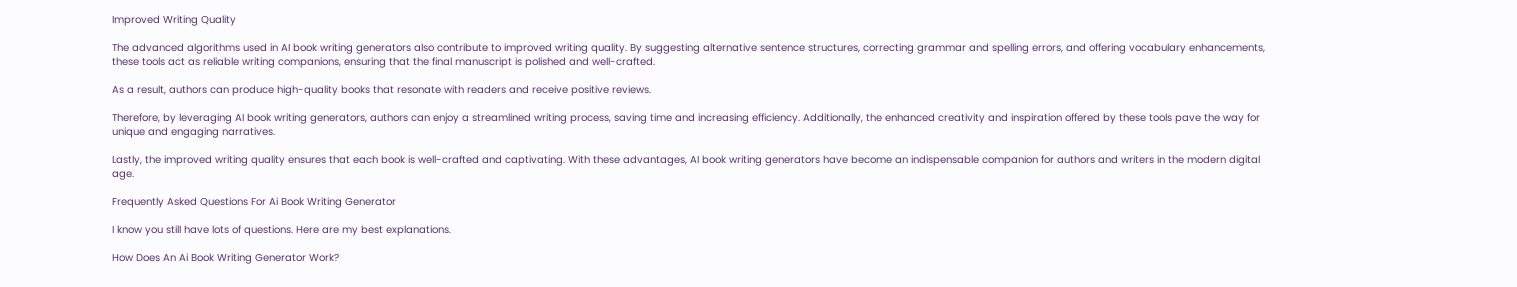Improved Writing Quality

The advanced algorithms used in AI book writing generators also contribute to improved writing quality. By suggesting alternative sentence structures, correcting grammar and spelling errors, and offering vocabulary enhancements, these tools act as reliable writing companions, ensuring that the final manuscript is polished and well-crafted.

As a result, authors can produce high-quality books that resonate with readers and receive positive reviews.

Therefore, by leveraging AI book writing generators, authors can enjoy a streamlined writing process, saving time and increasing efficiency. Additionally, the enhanced creativity and inspiration offered by these tools pave the way for unique and engaging narratives.

Lastly, the improved writing quality ensures that each book is well-crafted and captivating. With these advantages, AI book writing generators have become an indispensable companion for authors and writers in the modern digital age.

Frequently Asked Questions For Ai Book Writing Generator

I know you still have lots of questions. Here are my best explanations.

How Does An Ai Book Writing Generator Work?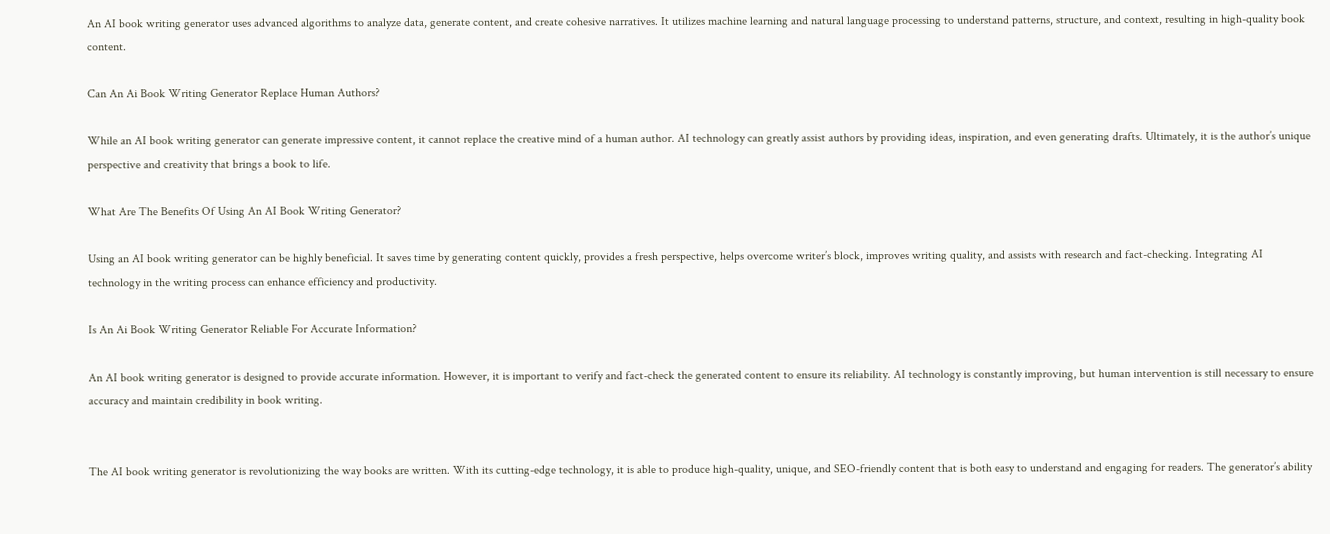An AI book writing generator uses advanced algorithms to analyze data, generate content, and create cohesive narratives. It utilizes machine learning and natural language processing to understand patterns, structure, and context, resulting in high-quality book content.

Can An Ai Book Writing Generator Replace Human Authors?

While an AI book writing generator can generate impressive content, it cannot replace the creative mind of a human author. AI technology can greatly assist authors by providing ideas, inspiration, and even generating drafts. Ultimately, it is the author’s unique perspective and creativity that brings a book to life.

What Are The Benefits Of Using An AI Book Writing Generator?

Using an AI book writing generator can be highly beneficial. It saves time by generating content quickly, provides a fresh perspective, helps overcome writer’s block, improves writing quality, and assists with research and fact-checking. Integrating AI technology in the writing process can enhance efficiency and productivity.

Is An Ai Book Writing Generator Reliable For Accurate Information?

An AI book writing generator is designed to provide accurate information. However, it is important to verify and fact-check the generated content to ensure its reliability. AI technology is constantly improving, but human intervention is still necessary to ensure accuracy and maintain credibility in book writing.


The AI book writing generator is revolutionizing the way books are written. With its cutting-edge technology, it is able to produce high-quality, unique, and SEO-friendly content that is both easy to understand and engaging for readers. The generator’s ability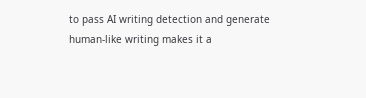to pass AI writing detection and generate human-like writing makes it a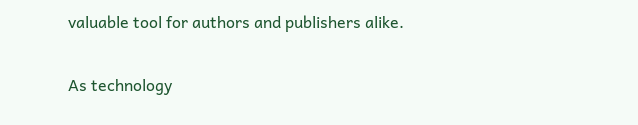valuable tool for authors and publishers alike.

As technology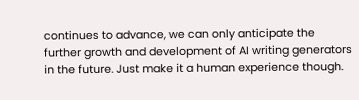continues to advance, we can only anticipate the further growth and development of AI writing generators in the future. Just make it a human experience though.